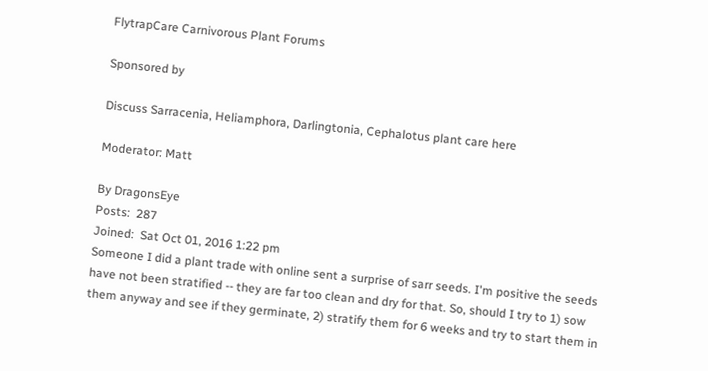FlytrapCare Carnivorous Plant Forums

Sponsored by

Discuss Sarracenia, Heliamphora, Darlingtonia, Cephalotus plant care here

Moderator: Matt

By DragonsEye
Posts:  287
Joined:  Sat Oct 01, 2016 1:22 pm
Someone I did a plant trade with online sent a surprise of sarr seeds. I'm positive the seeds have not been stratified -- they are far too clean and dry for that. So, should I try to 1) sow them anyway and see if they germinate, 2) stratify them for 6 weeks and try to start them in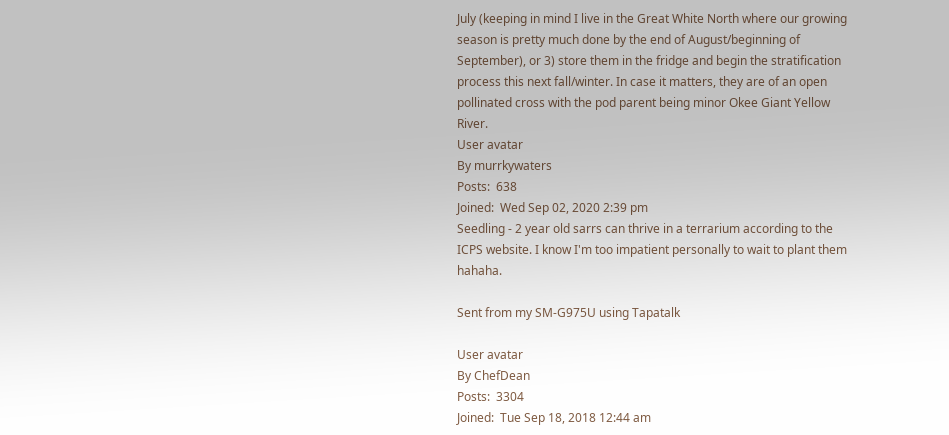July (keeping in mind I live in the Great White North where our growing season is pretty much done by the end of August/beginning of September), or 3) store them in the fridge and begin the stratification process this next fall/winter. In case it matters, they are of an open pollinated cross with the pod parent being minor Okee Giant Yellow River.
User avatar
By murrkywaters
Posts:  638
Joined:  Wed Sep 02, 2020 2:39 pm
Seedling - 2 year old sarrs can thrive in a terrarium according to the ICPS website. I know I'm too impatient personally to wait to plant them hahaha.

Sent from my SM-G975U using Tapatalk

User avatar
By ChefDean
Posts:  3304
Joined:  Tue Sep 18, 2018 12:44 am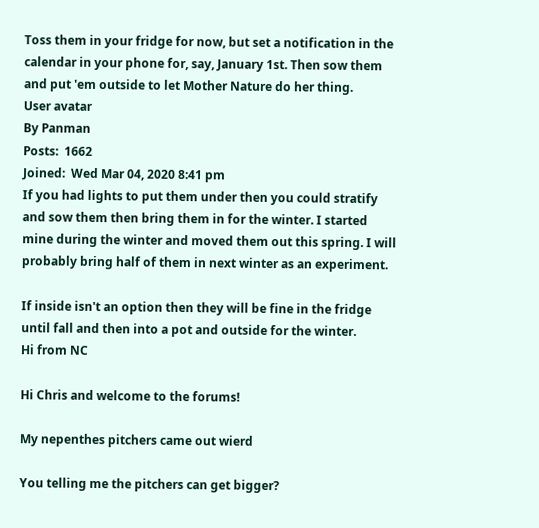Toss them in your fridge for now, but set a notification in the calendar in your phone for, say, January 1st. Then sow them and put 'em outside to let Mother Nature do her thing.
User avatar
By Panman
Posts:  1662
Joined:  Wed Mar 04, 2020 8:41 pm
If you had lights to put them under then you could stratify and sow them then bring them in for the winter. I started mine during the winter and moved them out this spring. I will probably bring half of them in next winter as an experiment.

If inside isn't an option then they will be fine in the fridge until fall and then into a pot and outside for the winter.
Hi from NC

Hi Chris and welcome to the forums!

My nepenthes pitchers came out wierd

You telling me the pitchers can get bigger?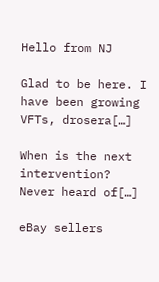Hello from NJ

Glad to be here. I have been growing VFTs, drosera[…]

When is the next intervention? Never heard of[…]

eBay sellers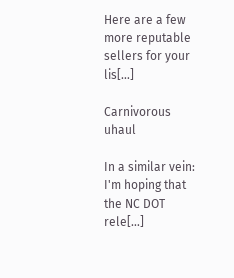Here are a few more reputable sellers for your lis[…]

Carnivorous uhaul

In a similar vein: I'm hoping that the NC DOT rele[…]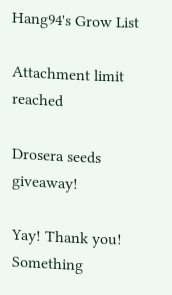Hang94's Grow List

Attachment limit reached

Drosera seeds giveaway!

Yay! Thank you! Something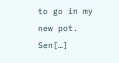to go in my new pot. Sen[…]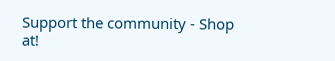Support the community - Shop at!